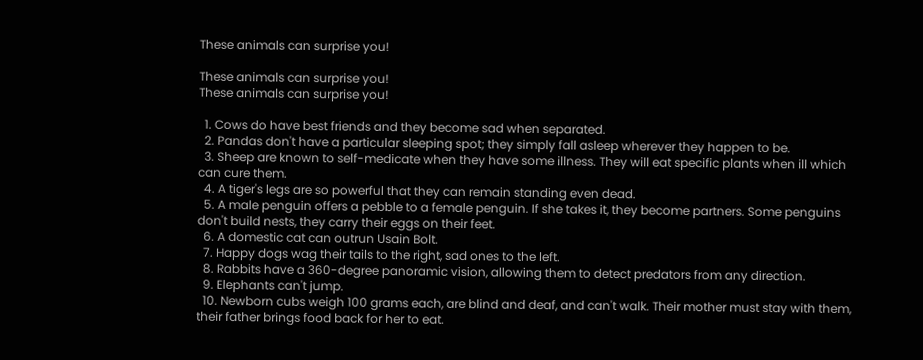These animals can surprise you!

These animals can surprise you!
These animals can surprise you!

  1. Cows do have best friends and they become sad when separated.
  2. Pandas don't have a particular sleeping spot; they simply fall asleep wherever they happen to be.
  3. Sheep are known to self-medicate when they have some illness. They will eat specific plants when ill which can cure them.
  4. A tiger's legs are so powerful that they can remain standing even dead.
  5. A male penguin offers a pebble to a female penguin. If she takes it, they become partners. Some penguins don't build nests, they carry their eggs on their feet.
  6. A domestic cat can outrun Usain Bolt.
  7. Happy dogs wag their tails to the right, sad ones to the left.
  8. Rabbits have a 360-degree panoramic vision, allowing them to detect predators from any direction.
  9. Elephants can't jump.
  10. Newborn cubs weigh 100 grams each, are blind and deaf, and can't walk. Their mother must stay with them, their father brings food back for her to eat.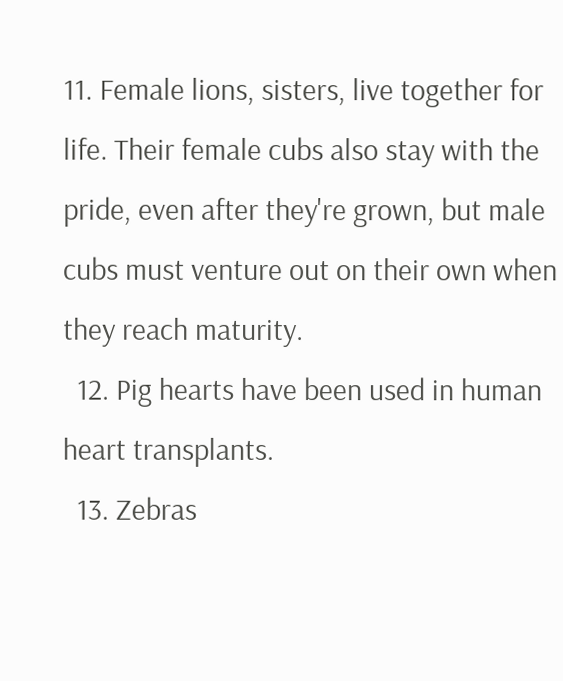11. Female lions, sisters, live together for life. Their female cubs also stay with the pride, even after they're grown, but male cubs must venture out on their own when they reach maturity.
  12. Pig hearts have been used in human heart transplants.
  13. Zebras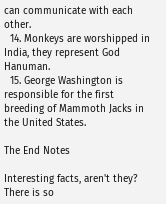can communicate with each other.
  14. Monkeys are worshipped in India, they represent God Hanuman.
  15. George Washington is responsible for the first breeding of Mammoth Jacks in the United States.

The End Notes

Interesting facts, aren't they? There is so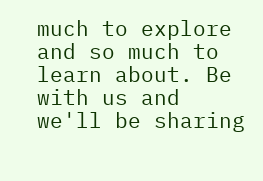much to explore and so much to learn about. Be with us and we'll be sharing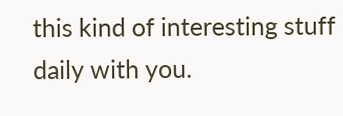this kind of interesting stuff daily with you.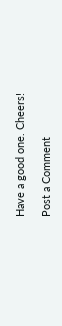Have a good one. Cheers!

Post a Comment